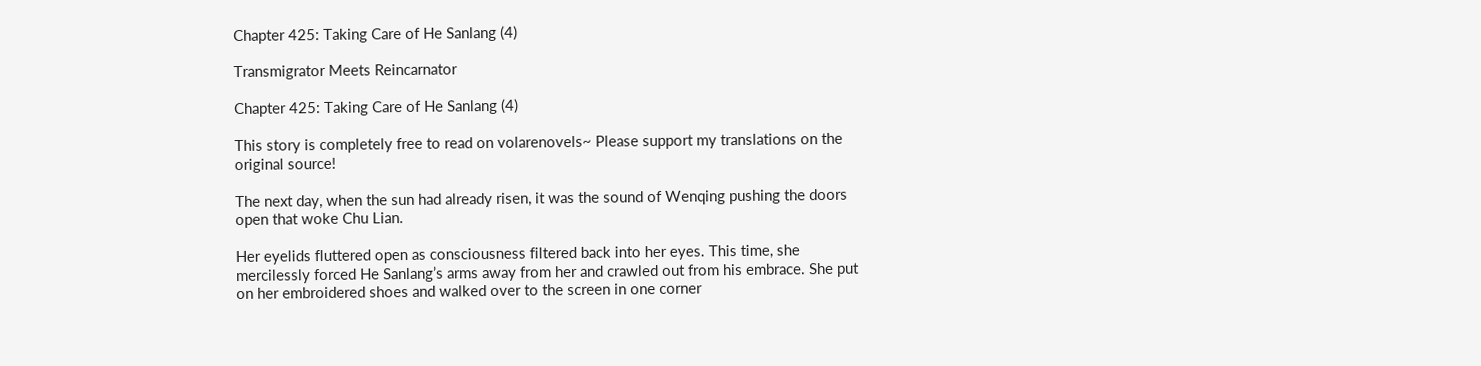Chapter 425: Taking Care of He Sanlang (4)

Transmigrator Meets Reincarnator

Chapter 425: Taking Care of He Sanlang (4)

This story is completely free to read on volarenovels~ Please support my translations on the original source!

The next day, when the sun had already risen, it was the sound of Wenqing pushing the doors open that woke Chu Lian.

Her eyelids fluttered open as consciousness filtered back into her eyes. This time, she mercilessly forced He Sanlang’s arms away from her and crawled out from his embrace. She put on her embroidered shoes and walked over to the screen in one corner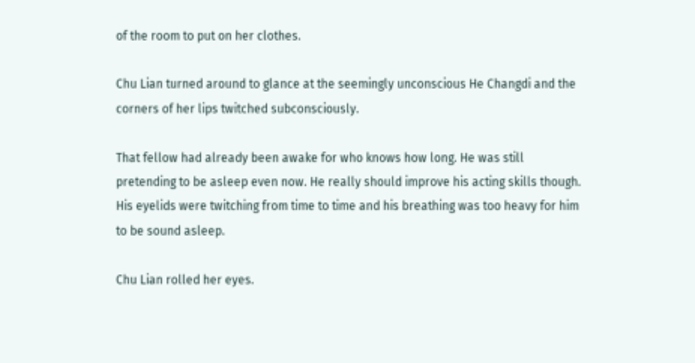of the room to put on her clothes.

Chu Lian turned around to glance at the seemingly unconscious He Changdi and the corners of her lips twitched subconsciously.

That fellow had already been awake for who knows how long. He was still pretending to be asleep even now. He really should improve his acting skills though. His eyelids were twitching from time to time and his breathing was too heavy for him to be sound asleep.

Chu Lian rolled her eyes.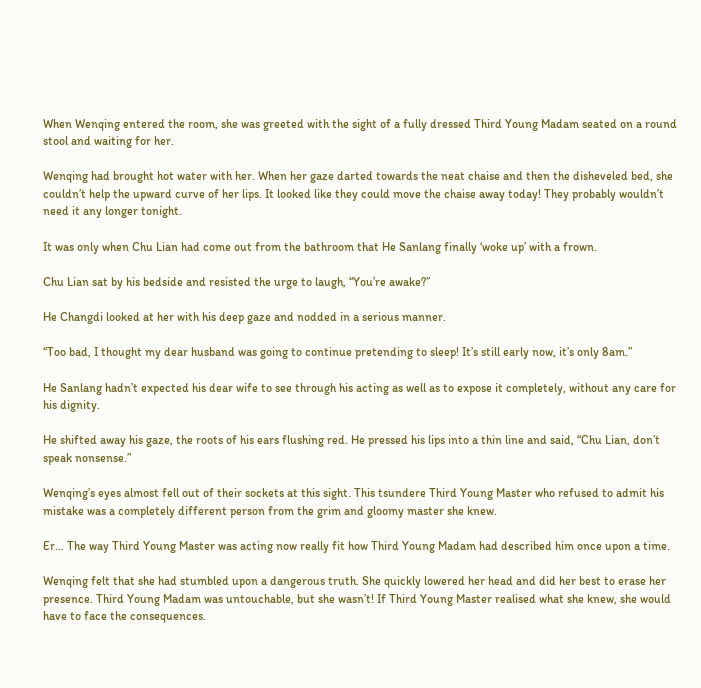When Wenqing entered the room, she was greeted with the sight of a fully dressed Third Young Madam seated on a round stool and waiting for her.

Wenqing had brought hot water with her. When her gaze darted towards the neat chaise and then the disheveled bed, she couldn’t help the upward curve of her lips. It looked like they could move the chaise away today! They probably wouldn’t need it any longer tonight.

It was only when Chu Lian had come out from the bathroom that He Sanlang finally ‘woke up’ with a frown.

Chu Lian sat by his bedside and resisted the urge to laugh, “You’re awake?”

He Changdi looked at her with his deep gaze and nodded in a serious manner.

“Too bad, I thought my dear husband was going to continue pretending to sleep! It’s still early now, it’s only 8am.”

He Sanlang hadn’t expected his dear wife to see through his acting as well as to expose it completely, without any care for his dignity.

He shifted away his gaze, the roots of his ears flushing red. He pressed his lips into a thin line and said, “Chu Lian, don’t speak nonsense.”

Wenqing’s eyes almost fell out of their sockets at this sight. This tsundere Third Young Master who refused to admit his mistake was a completely different person from the grim and gloomy master she knew.

Er… The way Third Young Master was acting now really fit how Third Young Madam had described him once upon a time.

Wenqing felt that she had stumbled upon a dangerous truth. She quickly lowered her head and did her best to erase her presence. Third Young Madam was untouchable, but she wasn’t! If Third Young Master realised what she knew, she would have to face the consequences.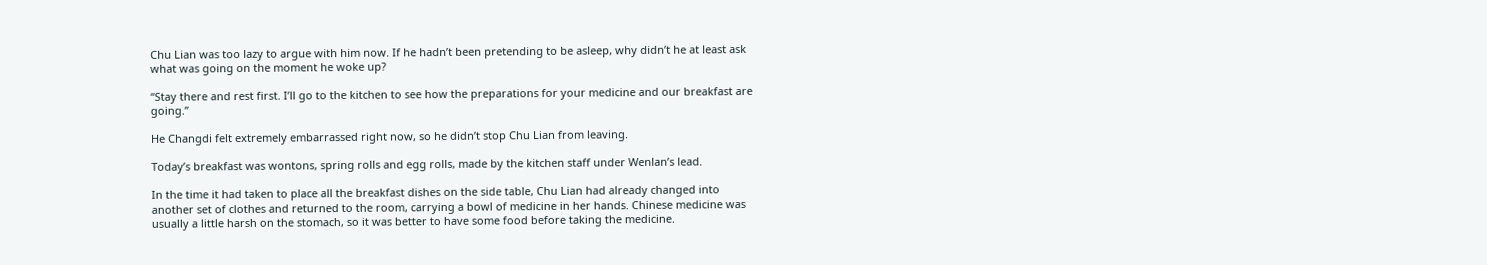Chu Lian was too lazy to argue with him now. If he hadn’t been pretending to be asleep, why didn’t he at least ask what was going on the moment he woke up?

“Stay there and rest first. I’ll go to the kitchen to see how the preparations for your medicine and our breakfast are going.”

He Changdi felt extremely embarrassed right now, so he didn’t stop Chu Lian from leaving.

Today’s breakfast was wontons, spring rolls and egg rolls, made by the kitchen staff under Wenlan’s lead.

In the time it had taken to place all the breakfast dishes on the side table, Chu Lian had already changed into another set of clothes and returned to the room, carrying a bowl of medicine in her hands. Chinese medicine was usually a little harsh on the stomach, so it was better to have some food before taking the medicine.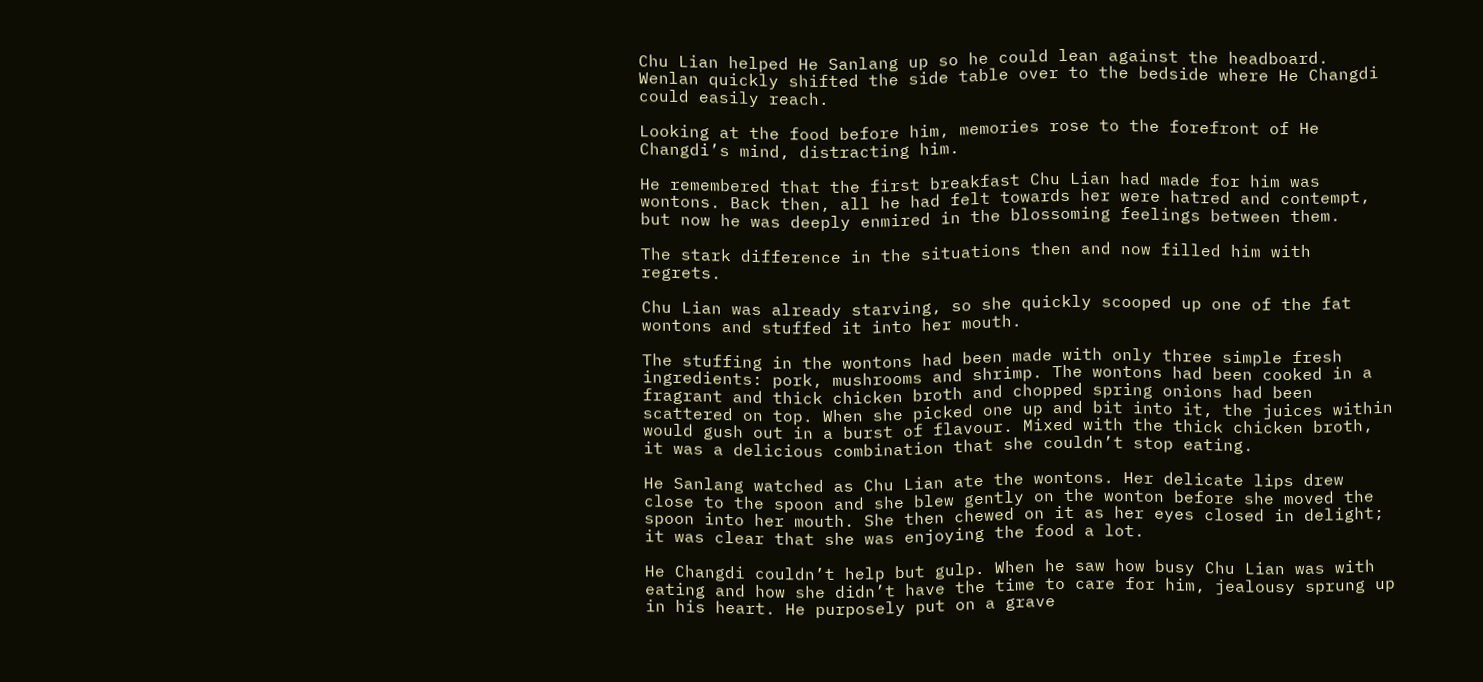Chu Lian helped He Sanlang up so he could lean against the headboard. Wenlan quickly shifted the side table over to the bedside where He Changdi could easily reach.

Looking at the food before him, memories rose to the forefront of He Changdi’s mind, distracting him.

He remembered that the first breakfast Chu Lian had made for him was wontons. Back then, all he had felt towards her were hatred and contempt, but now he was deeply enmired in the blossoming feelings between them.

The stark difference in the situations then and now filled him with regrets.

Chu Lian was already starving, so she quickly scooped up one of the fat wontons and stuffed it into her mouth.

The stuffing in the wontons had been made with only three simple fresh ingredients: pork, mushrooms and shrimp. The wontons had been cooked in a fragrant and thick chicken broth and chopped spring onions had been scattered on top. When she picked one up and bit into it, the juices within would gush out in a burst of flavour. Mixed with the thick chicken broth, it was a delicious combination that she couldn’t stop eating.

He Sanlang watched as Chu Lian ate the wontons. Her delicate lips drew close to the spoon and she blew gently on the wonton before she moved the spoon into her mouth. She then chewed on it as her eyes closed in delight; it was clear that she was enjoying the food a lot.

He Changdi couldn’t help but gulp. When he saw how busy Chu Lian was with eating and how she didn’t have the time to care for him, jealousy sprung up in his heart. He purposely put on a grave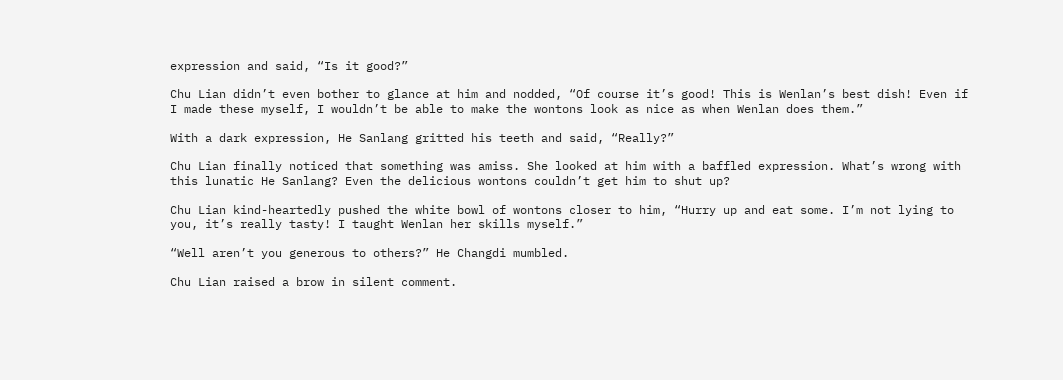expression and said, “Is it good?”

Chu Lian didn’t even bother to glance at him and nodded, “Of course it’s good! This is Wenlan’s best dish! Even if I made these myself, I wouldn’t be able to make the wontons look as nice as when Wenlan does them.”

With a dark expression, He Sanlang gritted his teeth and said, “Really?”

Chu Lian finally noticed that something was amiss. She looked at him with a baffled expression. What’s wrong with this lunatic He Sanlang? Even the delicious wontons couldn’t get him to shut up?

Chu Lian kind-heartedly pushed the white bowl of wontons closer to him, “Hurry up and eat some. I’m not lying to you, it’s really tasty! I taught Wenlan her skills myself.”

“Well aren’t you generous to others?” He Changdi mumbled.

Chu Lian raised a brow in silent comment.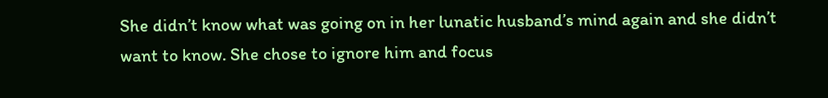She didn’t know what was going on in her lunatic husband’s mind again and she didn’t want to know. She chose to ignore him and focus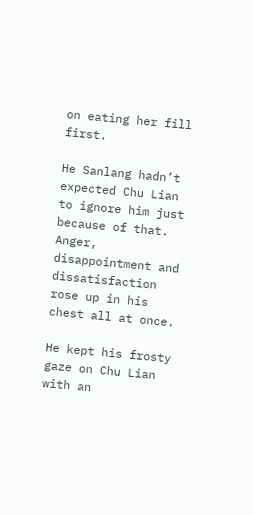on eating her fill first.

He Sanlang hadn’t expected Chu Lian to ignore him just because of that. Anger, disappointment and dissatisfaction rose up in his chest all at once.

He kept his frosty gaze on Chu Lian with an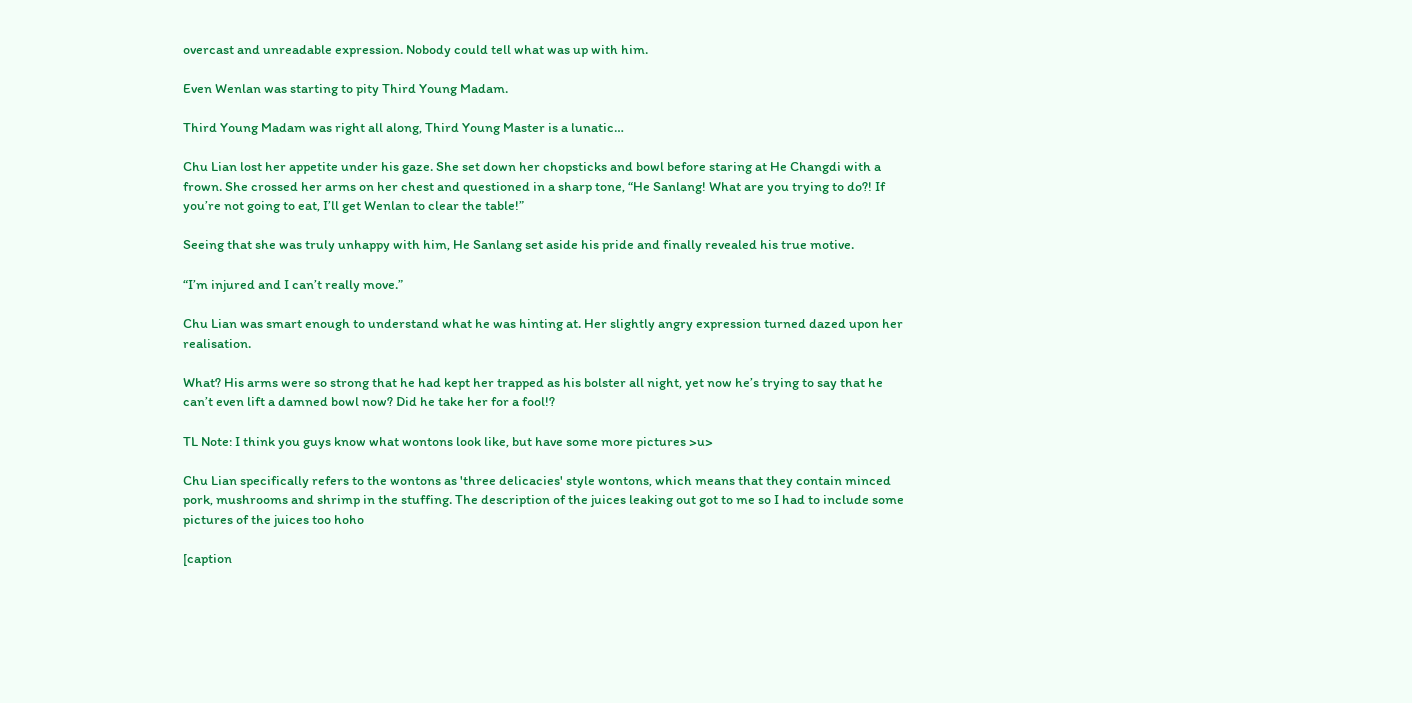overcast and unreadable expression. Nobody could tell what was up with him.

Even Wenlan was starting to pity Third Young Madam.

Third Young Madam was right all along, Third Young Master is a lunatic…

Chu Lian lost her appetite under his gaze. She set down her chopsticks and bowl before staring at He Changdi with a frown. She crossed her arms on her chest and questioned in a sharp tone, “He Sanlang! What are you trying to do?! If you’re not going to eat, I’ll get Wenlan to clear the table!”

Seeing that she was truly unhappy with him, He Sanlang set aside his pride and finally revealed his true motive.

“I’m injured and I can’t really move.”

Chu Lian was smart enough to understand what he was hinting at. Her slightly angry expression turned dazed upon her realisation.

What? His arms were so strong that he had kept her trapped as his bolster all night, yet now he’s trying to say that he can’t even lift a damned bowl now? Did he take her for a fool!?

TL Note: I think you guys know what wontons look like, but have some more pictures >u>

Chu Lian specifically refers to the wontons as 'three delicacies' style wontons, which means that they contain minced pork, mushrooms and shrimp in the stuffing. The description of the juices leaking out got to me so I had to include some pictures of the juices too hoho

[caption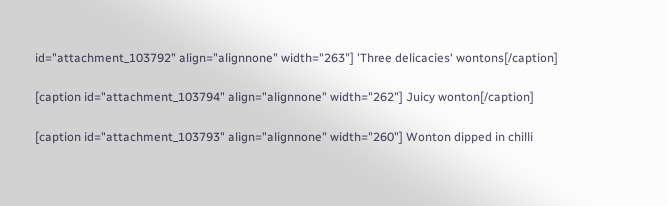id="attachment_103792" align="alignnone" width="263"] 'Three delicacies' wontons[/caption]

[caption id="attachment_103794" align="alignnone" width="262"] Juicy wonton[/caption]

[caption id="attachment_103793" align="alignnone" width="260"] Wonton dipped in chilli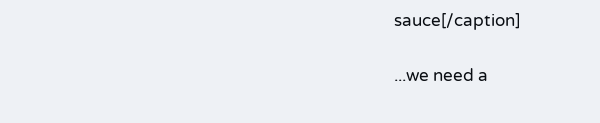sauce[/caption]

...we need a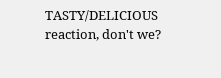TASTY/DELICIOUS reaction, don't we?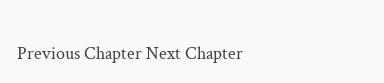Previous Chapter Next Chapter